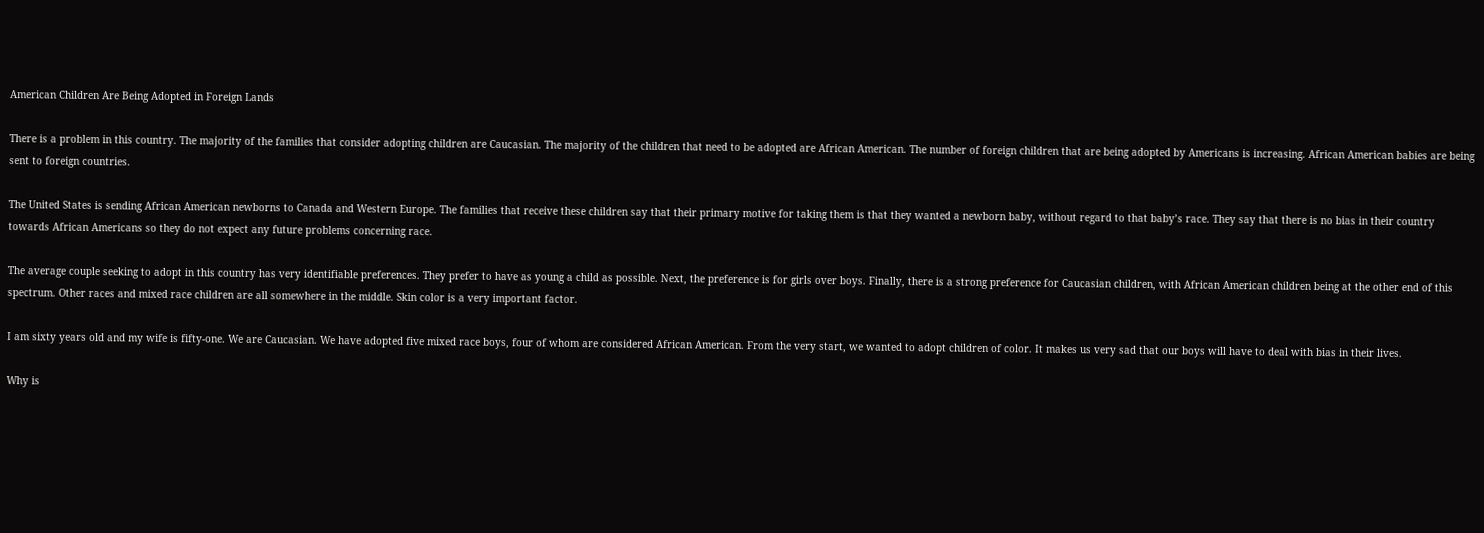American Children Are Being Adopted in Foreign Lands

There is a problem in this country. The majority of the families that consider adopting children are Caucasian. The majority of the children that need to be adopted are African American. The number of foreign children that are being adopted by Americans is increasing. African American babies are being sent to foreign countries.

The United States is sending African American newborns to Canada and Western Europe. The families that receive these children say that their primary motive for taking them is that they wanted a newborn baby, without regard to that baby’s race. They say that there is no bias in their country towards African Americans so they do not expect any future problems concerning race.

The average couple seeking to adopt in this country has very identifiable preferences. They prefer to have as young a child as possible. Next, the preference is for girls over boys. Finally, there is a strong preference for Caucasian children, with African American children being at the other end of this spectrum. Other races and mixed race children are all somewhere in the middle. Skin color is a very important factor.

I am sixty years old and my wife is fifty-one. We are Caucasian. We have adopted five mixed race boys, four of whom are considered African American. From the very start, we wanted to adopt children of color. It makes us very sad that our boys will have to deal with bias in their lives.

Why is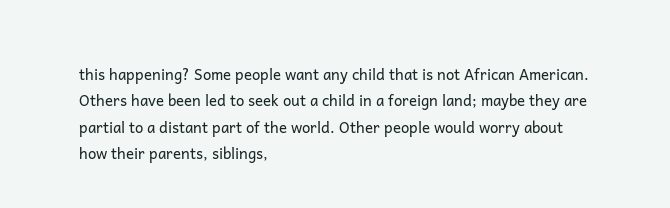this happening? Some people want any child that is not African American. Others have been led to seek out a child in a foreign land; maybe they are partial to a distant part of the world. Other people would worry about how their parents, siblings,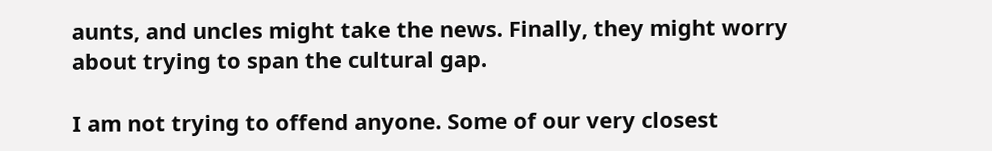aunts, and uncles might take the news. Finally, they might worry about trying to span the cultural gap.

I am not trying to offend anyone. Some of our very closest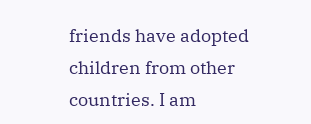friends have adopted children from other countries. I am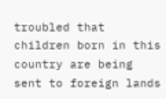troubled that children born in this country are being sent to foreign lands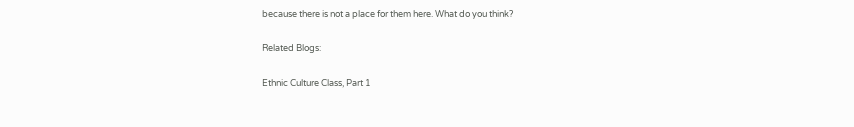because there is not a place for them here. What do you think?

Related Blogs:

Ethnic Culture Class, Part 1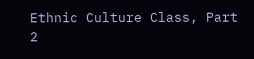Ethnic Culture Class, Part 2